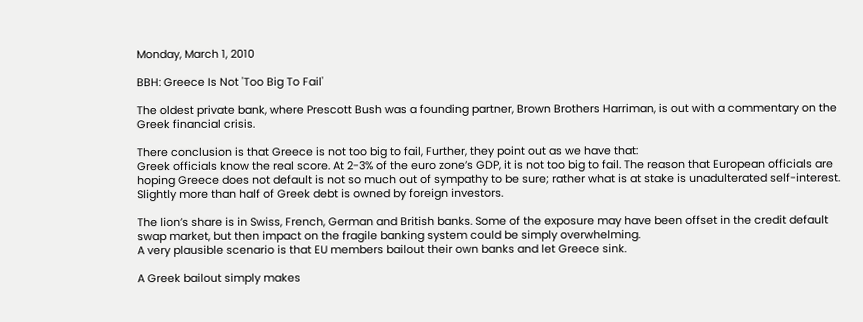Monday, March 1, 2010

BBH: Greece Is Not 'Too Big To Fail'

The oldest private bank, where Prescott Bush was a founding partner, Brown Brothers Harriman, is out with a commentary on the Greek financial crisis.

There conclusion is that Greece is not too big to fail, Further, they point out as we have that:
Greek officials know the real score. At 2-3% of the euro zone’s GDP, it is not too big to fail. The reason that European officials are hoping Greece does not default is not so much out of sympathy to be sure; rather what is at stake is unadulterated self-interest. Slightly more than half of Greek debt is owned by foreign investors.

The lion’s share is in Swiss, French, German and British banks. Some of the exposure may have been offset in the credit default swap market, but then impact on the fragile banking system could be simply overwhelming.
A very plausible scenario is that EU members bailout their own banks and let Greece sink.

A Greek bailout simply makes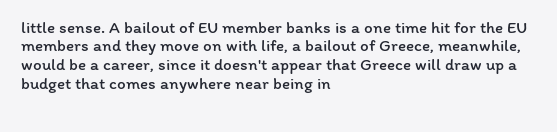little sense. A bailout of EU member banks is a one time hit for the EU members and they move on with life, a bailout of Greece, meanwhile, would be a career, since it doesn't appear that Greece will draw up a budget that comes anywhere near being in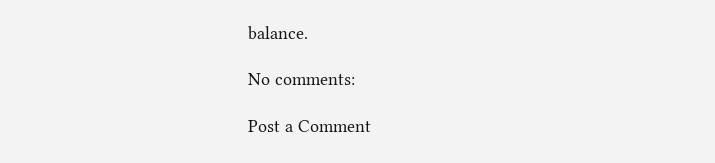balance.

No comments:

Post a Comment